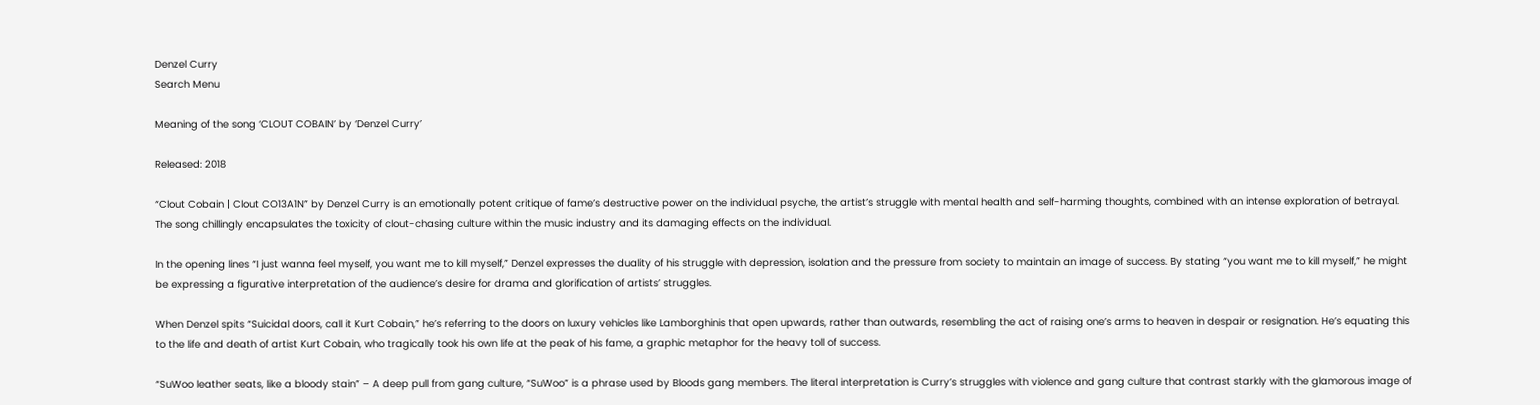Denzel Curry
Search Menu

Meaning of the song ‘CLOUT COBAIN’ by ‘Denzel Curry’

Released: 2018

“Clout Cobain | Clout CO13A1N” by Denzel Curry is an emotionally potent critique of fame’s destructive power on the individual psyche, the artist’s struggle with mental health and self-harming thoughts, combined with an intense exploration of betrayal. The song chillingly encapsulates the toxicity of clout-chasing culture within the music industry and its damaging effects on the individual.

In the opening lines “I just wanna feel myself, you want me to kill myself,” Denzel expresses the duality of his struggle with depression, isolation and the pressure from society to maintain an image of success. By stating “you want me to kill myself,” he might be expressing a figurative interpretation of the audience’s desire for drama and glorification of artists’ struggles.

When Denzel spits “Suicidal doors, call it Kurt Cobain,” he’s referring to the doors on luxury vehicles like Lamborghinis that open upwards, rather than outwards, resembling the act of raising one’s arms to heaven in despair or resignation. He’s equating this to the life and death of artist Kurt Cobain, who tragically took his own life at the peak of his fame, a graphic metaphor for the heavy toll of success.

“SuWoo leather seats, like a bloody stain” – A deep pull from gang culture, “SuWoo” is a phrase used by Bloods gang members. The literal interpretation is Curry’s struggles with violence and gang culture that contrast starkly with the glamorous image of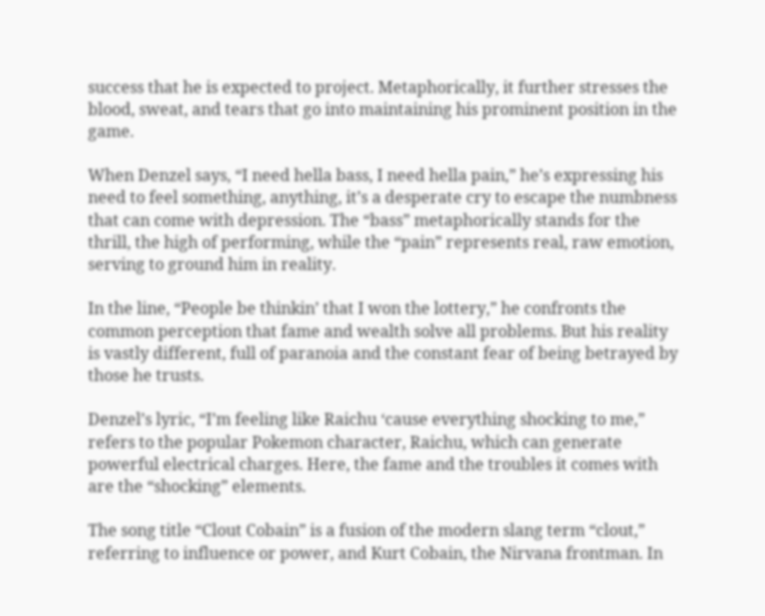success that he is expected to project. Metaphorically, it further stresses the blood, sweat, and tears that go into maintaining his prominent position in the game.

When Denzel says, “I need hella bass, I need hella pain,” he’s expressing his need to feel something, anything, it’s a desperate cry to escape the numbness that can come with depression. The “bass” metaphorically stands for the thrill, the high of performing, while the “pain” represents real, raw emotion, serving to ground him in reality.

In the line, “People be thinkin’ that I won the lottery,” he confronts the common perception that fame and wealth solve all problems. But his reality is vastly different, full of paranoia and the constant fear of being betrayed by those he trusts.

Denzel’s lyric, “I’m feeling like Raichu ‘cause everything shocking to me,” refers to the popular Pokemon character, Raichu, which can generate powerful electrical charges. Here, the fame and the troubles it comes with are the “shocking” elements.

The song title “Clout Cobain” is a fusion of the modern slang term “clout,” referring to influence or power, and Kurt Cobain, the Nirvana frontman. In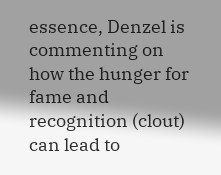essence, Denzel is commenting on how the hunger for fame and recognition (clout) can lead to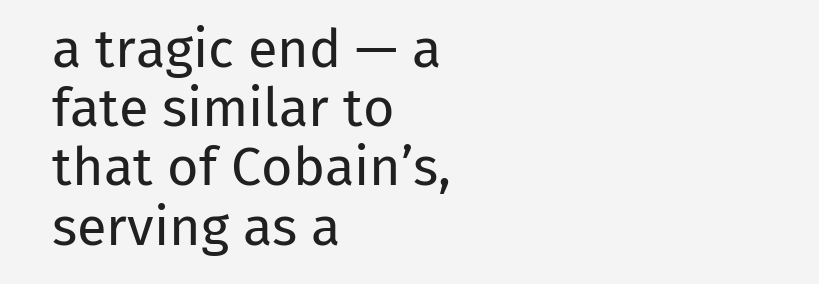a tragic end — a fate similar to that of Cobain’s, serving as a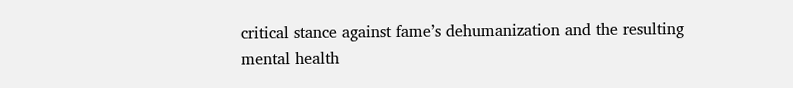critical stance against fame’s dehumanization and the resulting mental health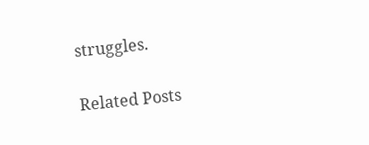struggles.

Related Posts